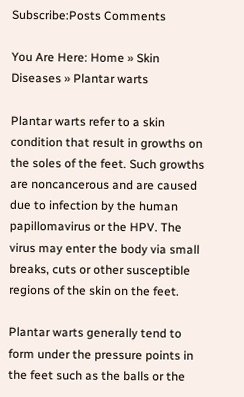Subscribe:Posts Comments

You Are Here: Home » Skin Diseases » Plantar warts

Plantar warts refer to a skin condition that result in growths on the soles of the feet. Such growths are noncancerous and are caused due to infection by the human papillomavirus or the HPV. The virus may enter the body via small breaks, cuts or other susceptible regions of the skin on the feet.

Plantar warts generally tend to form under the pressure points in the feet such as the balls or the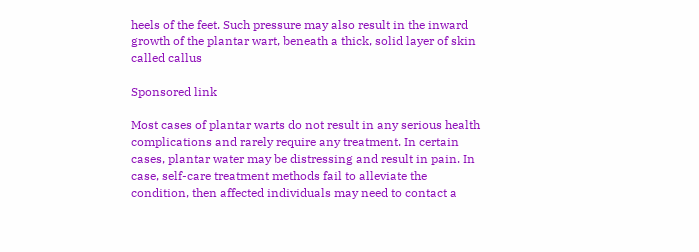heels of the feet. Such pressure may also result in the inward growth of the plantar wart, beneath a thick, solid layer of skin called callus

Sponsored link

Most cases of plantar warts do not result in any serious health complications and rarely require any treatment. In certain cases, plantar water may be distressing and result in pain. In case, self-care treatment methods fail to alleviate the condition, then affected individuals may need to contact a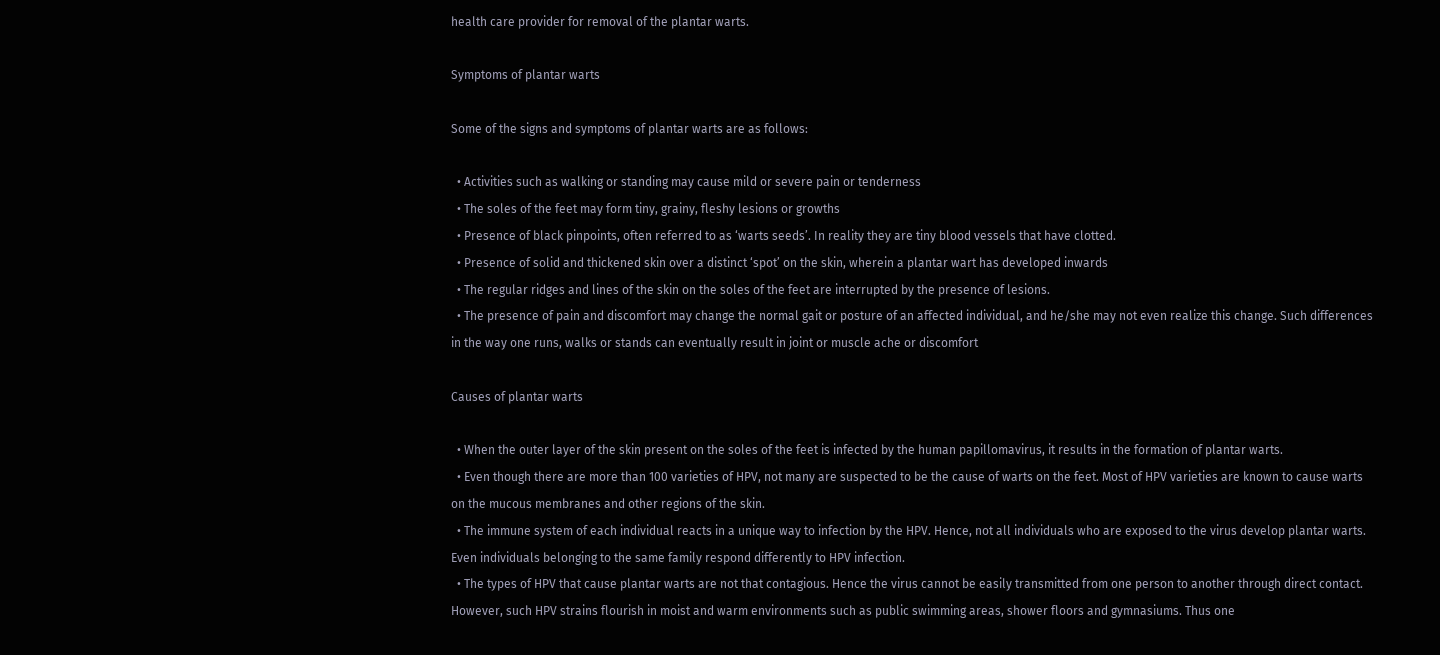health care provider for removal of the plantar warts.

Symptoms of plantar warts

Some of the signs and symptoms of plantar warts are as follows:

  • Activities such as walking or standing may cause mild or severe pain or tenderness
  • The soles of the feet may form tiny, grainy, fleshy lesions or growths
  • Presence of black pinpoints, often referred to as ‘warts seeds’. In reality they are tiny blood vessels that have clotted.
  • Presence of solid and thickened skin over a distinct ‘spot’ on the skin, wherein a plantar wart has developed inwards
  • The regular ridges and lines of the skin on the soles of the feet are interrupted by the presence of lesions.
  • The presence of pain and discomfort may change the normal gait or posture of an affected individual, and he/she may not even realize this change. Such differences in the way one runs, walks or stands can eventually result in joint or muscle ache or discomfort

Causes of plantar warts

  • When the outer layer of the skin present on the soles of the feet is infected by the human papillomavirus, it results in the formation of plantar warts.
  • Even though there are more than 100 varieties of HPV, not many are suspected to be the cause of warts on the feet. Most of HPV varieties are known to cause warts on the mucous membranes and other regions of the skin.
  • The immune system of each individual reacts in a unique way to infection by the HPV. Hence, not all individuals who are exposed to the virus develop plantar warts. Even individuals belonging to the same family respond differently to HPV infection.
  • The types of HPV that cause plantar warts are not that contagious. Hence the virus cannot be easily transmitted from one person to another through direct contact. However, such HPV strains flourish in moist and warm environments such as public swimming areas, shower floors and gymnasiums. Thus one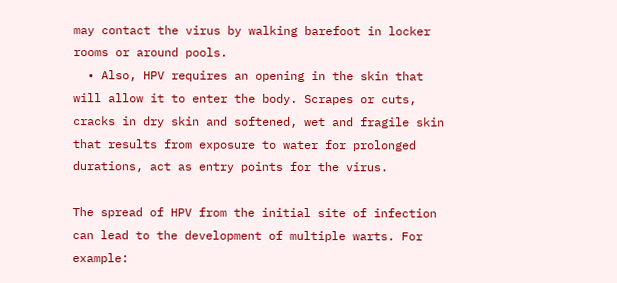may contact the virus by walking barefoot in locker rooms or around pools.
  • Also, HPV requires an opening in the skin that will allow it to enter the body. Scrapes or cuts, cracks in dry skin and softened, wet and fragile skin that results from exposure to water for prolonged durations, act as entry points for the virus.

The spread of HPV from the initial site of infection can lead to the development of multiple warts. For example: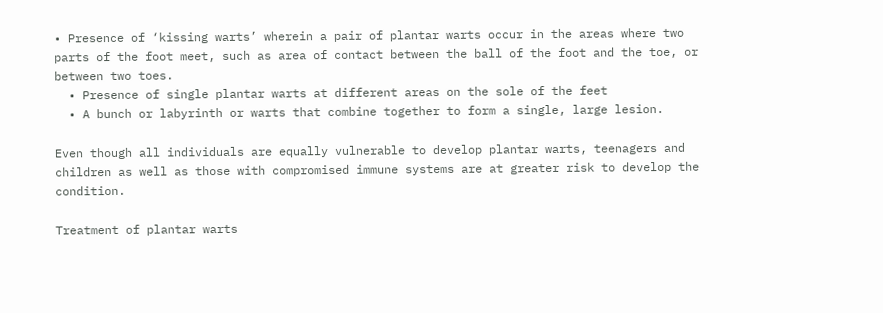• Presence of ‘kissing warts’ wherein a pair of plantar warts occur in the areas where two parts of the foot meet, such as area of contact between the ball of the foot and the toe, or between two toes.
  • Presence of single plantar warts at different areas on the sole of the feet
  • A bunch or labyrinth or warts that combine together to form a single, large lesion.

Even though all individuals are equally vulnerable to develop plantar warts, teenagers and children as well as those with compromised immune systems are at greater risk to develop the condition.

Treatment of plantar warts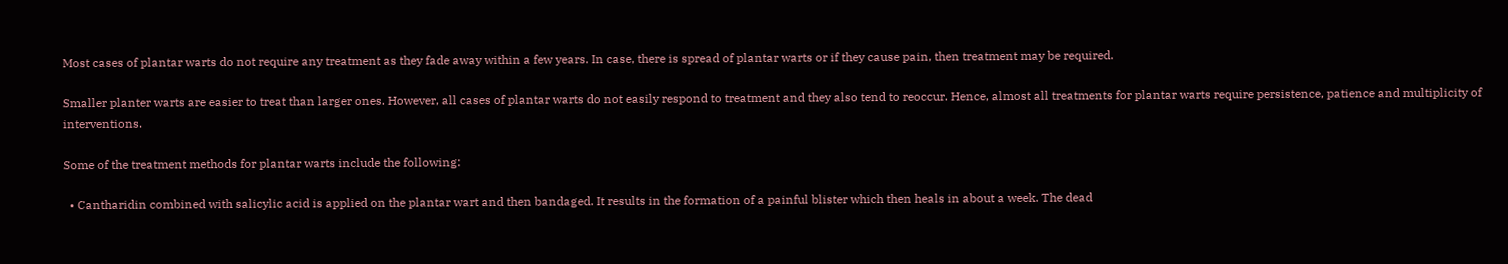Most cases of plantar warts do not require any treatment as they fade away within a few years. In case, there is spread of plantar warts or if they cause pain, then treatment may be required.

Smaller planter warts are easier to treat than larger ones. However, all cases of plantar warts do not easily respond to treatment and they also tend to reoccur. Hence, almost all treatments for plantar warts require persistence, patience and multiplicity of interventions.

Some of the treatment methods for plantar warts include the following:

  • Cantharidin combined with salicylic acid is applied on the plantar wart and then bandaged. It results in the formation of a painful blister which then heals in about a week. The dead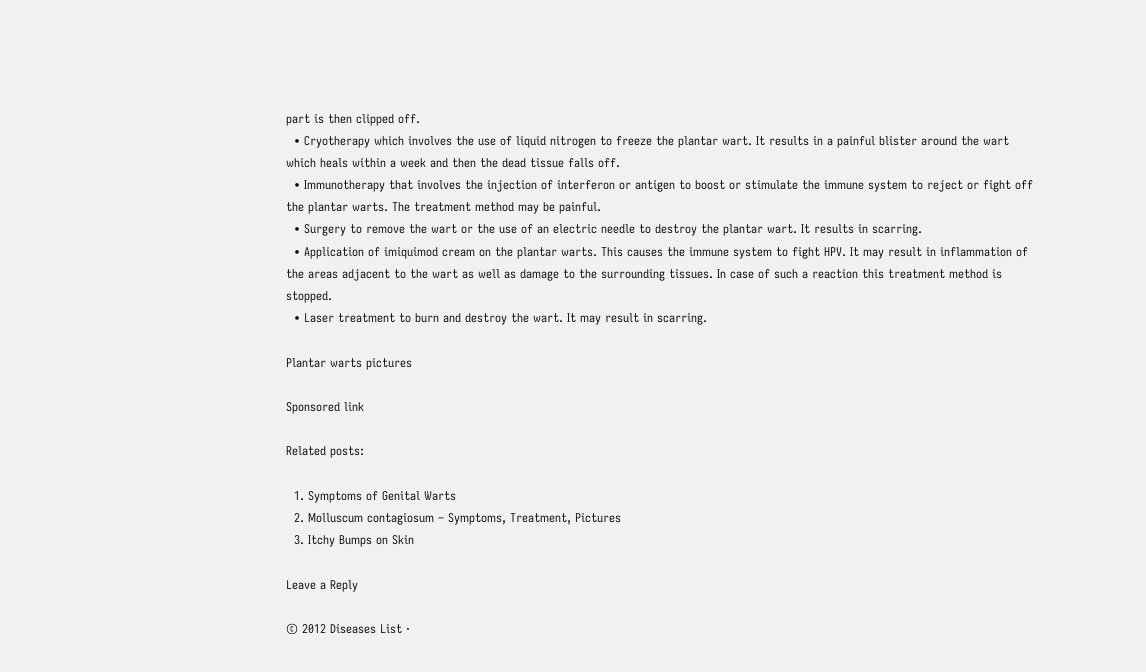part is then clipped off.
  • Cryotherapy which involves the use of liquid nitrogen to freeze the plantar wart. It results in a painful blister around the wart which heals within a week and then the dead tissue falls off.
  • Immunotherapy that involves the injection of interferon or antigen to boost or stimulate the immune system to reject or fight off the plantar warts. The treatment method may be painful.
  • Surgery to remove the wart or the use of an electric needle to destroy the plantar wart. It results in scarring.
  • Application of imiquimod cream on the plantar warts. This causes the immune system to fight HPV. It may result in inflammation of the areas adjacent to the wart as well as damage to the surrounding tissues. In case of such a reaction this treatment method is stopped.
  • Laser treatment to burn and destroy the wart. It may result in scarring.

Plantar warts pictures

Sponsored link

Related posts:

  1. Symptoms of Genital Warts
  2. Molluscum contagiosum – Symptoms, Treatment, Pictures
  3. Itchy Bumps on Skin

Leave a Reply

© 2012 Diseases List ·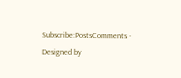Subscribe:PostsComments · Designed by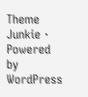Theme Junkie · Powered by WordPress